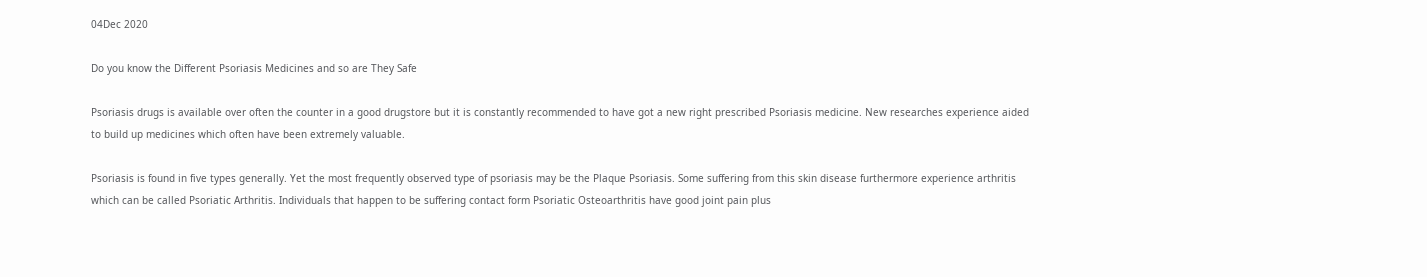04Dec 2020

Do you know the Different Psoriasis Medicines and so are They Safe

Psoriasis drugs is available over often the counter in a good drugstore but it is constantly recommended to have got a new right prescribed Psoriasis medicine. New researches experience aided to build up medicines which often have been extremely valuable.

Psoriasis is found in five types generally. Yet the most frequently observed type of psoriasis may be the Plaque Psoriasis. Some suffering from this skin disease furthermore experience arthritis which can be called Psoriatic Arthritis. Individuals that happen to be suffering contact form Psoriatic Osteoarthritis have good joint pain plus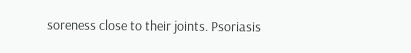soreness close to their joints. Psoriasis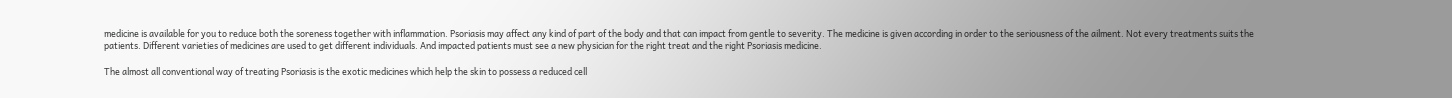medicine is available for you to reduce both the soreness together with inflammation. Psoriasis may affect any kind of part of the body and that can impact from gentle to severity. The medicine is given according in order to the seriousness of the ailment. Not every treatments suits the patients. Different varieties of medicines are used to get different individuals. And impacted patients must see a new physician for the right treat and the right Psoriasis medicine.

The almost all conventional way of treating Psoriasis is the exotic medicines which help the skin to possess a reduced cell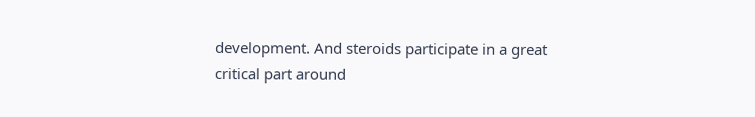development. And steroids participate in a great critical part around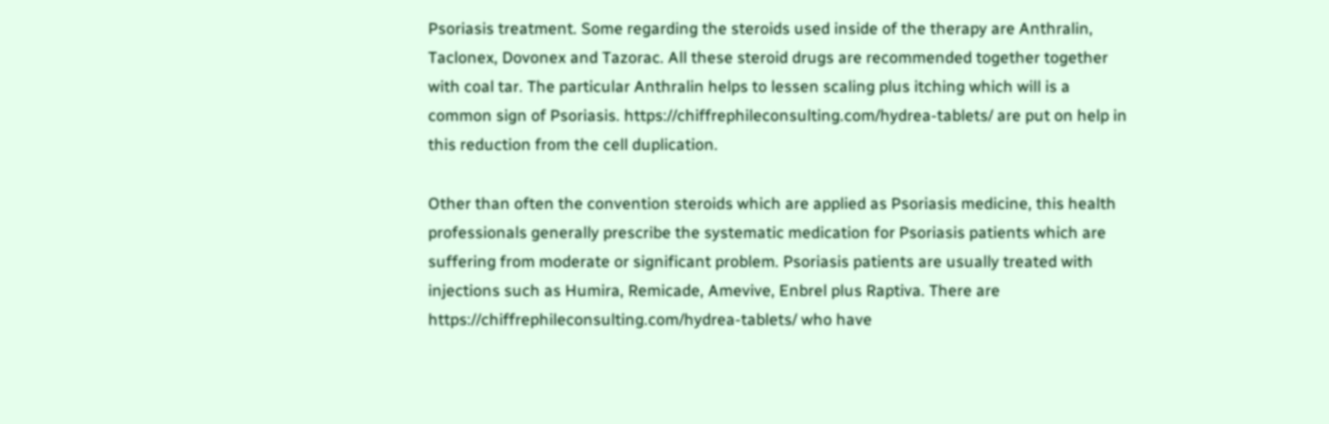Psoriasis treatment. Some regarding the steroids used inside of the therapy are Anthralin, Taclonex, Dovonex and Tazorac. All these steroid drugs are recommended together together with coal tar. The particular Anthralin helps to lessen scaling plus itching which will is a common sign of Psoriasis. https://chiffrephileconsulting.com/hydrea-tablets/ are put on help in this reduction from the cell duplication.

Other than often the convention steroids which are applied as Psoriasis medicine, this health professionals generally prescribe the systematic medication for Psoriasis patients which are suffering from moderate or significant problem. Psoriasis patients are usually treated with injections such as Humira, Remicade, Amevive, Enbrel plus Raptiva. There are https://chiffrephileconsulting.com/hydrea-tablets/ who have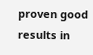proven good results in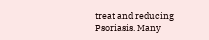treat and reducing Psoriasis. Many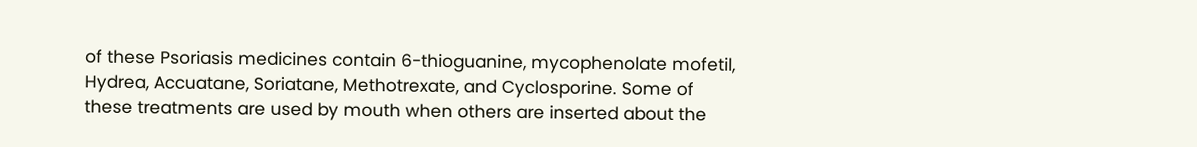of these Psoriasis medicines contain 6-thioguanine, mycophenolate mofetil, Hydrea, Accuatane, Soriatane, Methotrexate, and Cyclosporine. Some of these treatments are used by mouth when others are inserted about the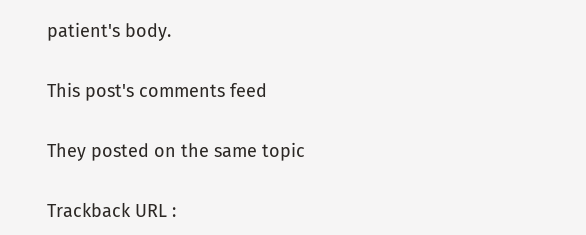patient's body.

This post's comments feed

They posted on the same topic

Trackback URL :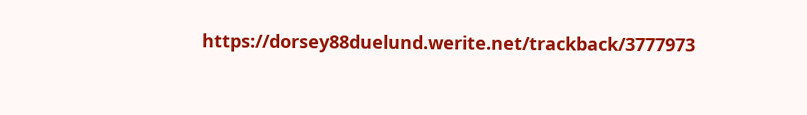https://dorsey88duelund.werite.net/trackback/3777973